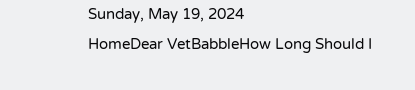Sunday, May 19, 2024
HomeDear VetBabbleHow Long Should I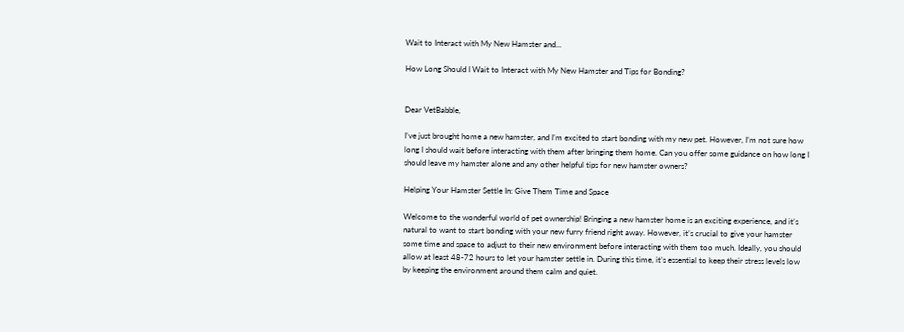Wait to Interact with My New Hamster and...

How Long Should I Wait to Interact with My New Hamster and Tips for Bonding?


Dear VetBabble,

I’ve just brought home a new hamster, and I’m excited to start bonding with my new pet. However, I’m not sure how long I should wait before interacting with them after bringing them home. Can you offer some guidance on how long I should leave my hamster alone and any other helpful tips for new hamster owners?

Helping Your Hamster Settle In: Give Them Time and Space

Welcome to the wonderful world of pet ownership! Bringing a new hamster home is an exciting experience, and it’s natural to want to start bonding with your new furry friend right away. However, it’s crucial to give your hamster some time and space to adjust to their new environment before interacting with them too much. Ideally, you should allow at least 48-72 hours to let your hamster settle in. During this time, it’s essential to keep their stress levels low by keeping the environment around them calm and quiet.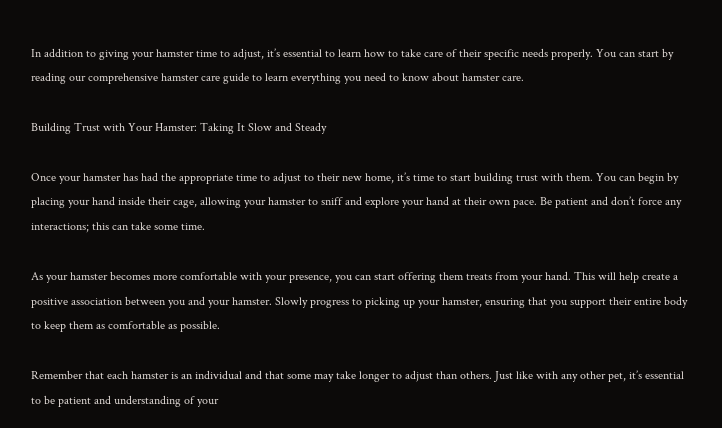In addition to giving your hamster time to adjust, it’s essential to learn how to take care of their specific needs properly. You can start by reading our comprehensive hamster care guide to learn everything you need to know about hamster care.

Building Trust with Your Hamster: Taking It Slow and Steady

Once your hamster has had the appropriate time to adjust to their new home, it’s time to start building trust with them. You can begin by placing your hand inside their cage, allowing your hamster to sniff and explore your hand at their own pace. Be patient and don’t force any interactions; this can take some time.

As your hamster becomes more comfortable with your presence, you can start offering them treats from your hand. This will help create a positive association between you and your hamster. Slowly progress to picking up your hamster, ensuring that you support their entire body to keep them as comfortable as possible.

Remember that each hamster is an individual and that some may take longer to adjust than others. Just like with any other pet, it’s essential to be patient and understanding of your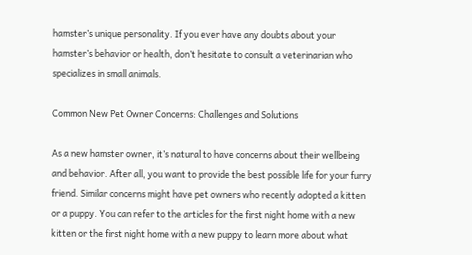hamster’s unique personality. If you ever have any doubts about your hamster’s behavior or health, don’t hesitate to consult a veterinarian who specializes in small animals.

Common New Pet Owner Concerns: Challenges and Solutions

As a new hamster owner, it’s natural to have concerns about their wellbeing and behavior. After all, you want to provide the best possible life for your furry friend. Similar concerns might have pet owners who recently adopted a kitten or a puppy. You can refer to the articles for the first night home with a new kitten or the first night home with a new puppy to learn more about what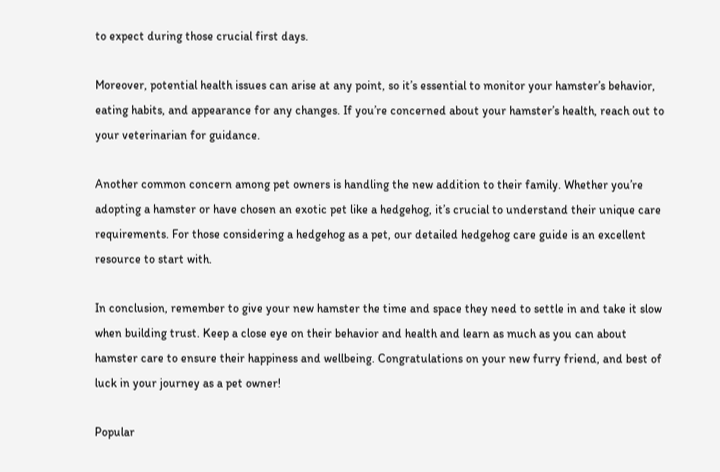to expect during those crucial first days.

Moreover, potential health issues can arise at any point, so it’s essential to monitor your hamster’s behavior, eating habits, and appearance for any changes. If you’re concerned about your hamster’s health, reach out to your veterinarian for guidance.

Another common concern among pet owners is handling the new addition to their family. Whether you’re adopting a hamster or have chosen an exotic pet like a hedgehog, it’s crucial to understand their unique care requirements. For those considering a hedgehog as a pet, our detailed hedgehog care guide is an excellent resource to start with.

In conclusion, remember to give your new hamster the time and space they need to settle in and take it slow when building trust. Keep a close eye on their behavior and health and learn as much as you can about hamster care to ensure their happiness and wellbeing. Congratulations on your new furry friend, and best of luck in your journey as a pet owner!

Popular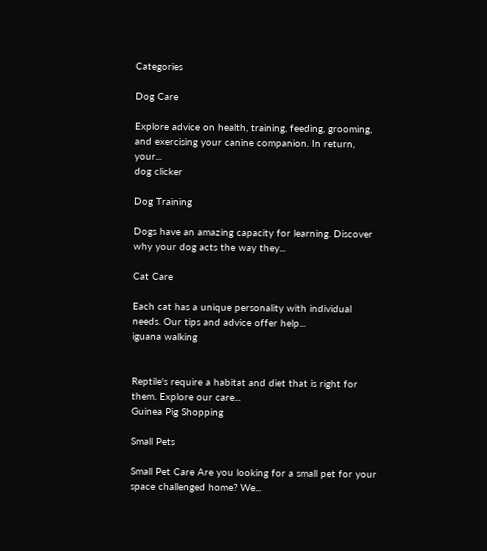Categories

Dog Care

Explore advice on health, training, feeding, grooming, and exercising your canine companion. In return, your...
dog clicker

Dog Training

Dogs have an amazing capacity for learning. Discover why your dog acts the way they...

Cat Care

Each cat has a unique personality with individual needs. Our tips and advice offer help...
iguana walking


Reptile's require a habitat and diet that is right for them. Explore our care...
Guinea Pig Shopping

Small Pets

Small Pet Care Are you looking for a small pet for your space challenged home? We...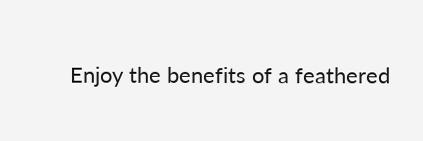Enjoy the benefits of a feathered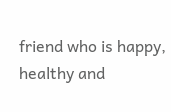friend who is happy, healthy and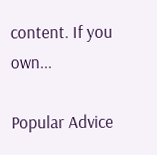content. If you own...

Popular Advice